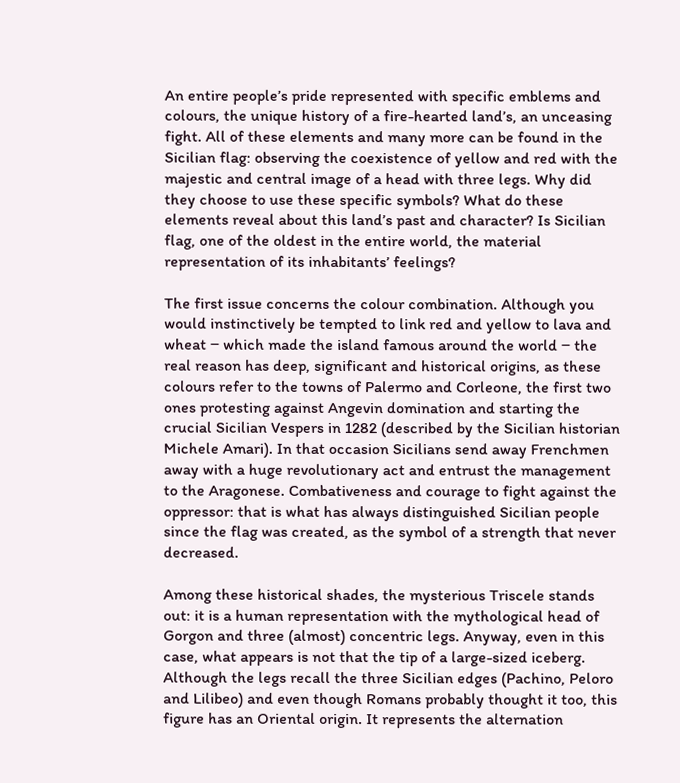An entire people’s pride represented with specific emblems and colours, the unique history of a fire-hearted land’s, an unceasing fight. All of these elements and many more can be found in the Sicilian flag: observing the coexistence of yellow and red with the majestic and central image of a head with three legs. Why did they choose to use these specific symbols? What do these elements reveal about this land’s past and character? Is Sicilian flag, one of the oldest in the entire world, the material representation of its inhabitants’ feelings?

The first issue concerns the colour combination. Although you would instinctively be tempted to link red and yellow to lava and wheat ‒ which made the island famous around the world ‒ the real reason has deep, significant and historical origins, as these colours refer to the towns of Palermo and Corleone, the first two ones protesting against Angevin domination and starting the crucial Sicilian Vespers in 1282 (described by the Sicilian historian Michele Amari). In that occasion Sicilians send away Frenchmen away with a huge revolutionary act and entrust the management to the Aragonese. Combativeness and courage to fight against the oppressor: that is what has always distinguished Sicilian people since the flag was created, as the symbol of a strength that never decreased.

Among these historical shades, the mysterious Triscele stands out: it is a human representation with the mythological head of Gorgon and three (almost) concentric legs. Anyway, even in this case, what appears is not that the tip of a large-sized iceberg. Although the legs recall the three Sicilian edges (Pachino, Peloro and Lilibeo) and even though Romans probably thought it too, this figure has an Oriental origin. It represents the alternation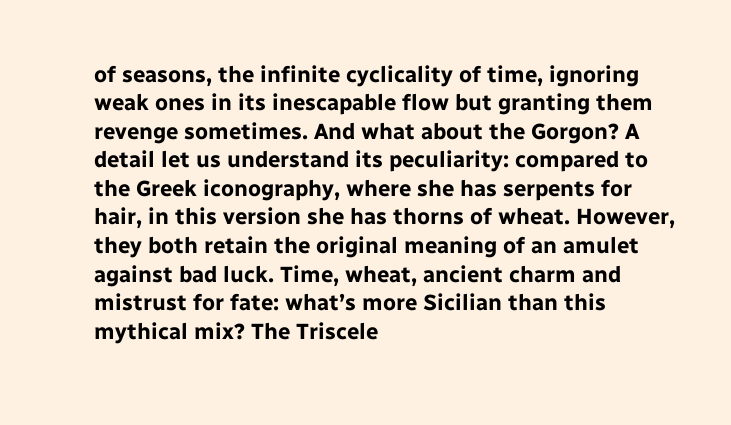of seasons, the infinite cyclicality of time, ignoring weak ones in its inescapable flow but granting them revenge sometimes. And what about the Gorgon? A detail let us understand its peculiarity: compared to the Greek iconography, where she has serpents for hair, in this version she has thorns of wheat. However, they both retain the original meaning of an amulet against bad luck. Time, wheat, ancient charm and mistrust for fate: what’s more Sicilian than this mythical mix? The Triscele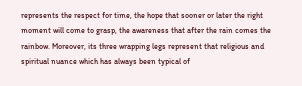represents the respect for time, the hope that sooner or later the right moment will come to grasp, the awareness that after the rain comes the rainbow. Moreover, its three wrapping legs represent that religious and spiritual nuance which has always been typical of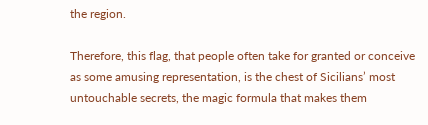the region.

Therefore, this flag, that people often take for granted or conceive as some amusing representation, is the chest of Sicilians’ most untouchable secrets, the magic formula that makes them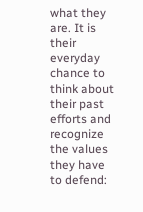what they are. It is their everyday chance to think about their past efforts and recognize the values they have to defend: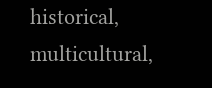historical, multicultural,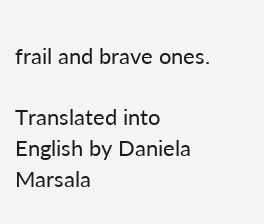frail and brave ones.

Translated into English by Daniela Marsala